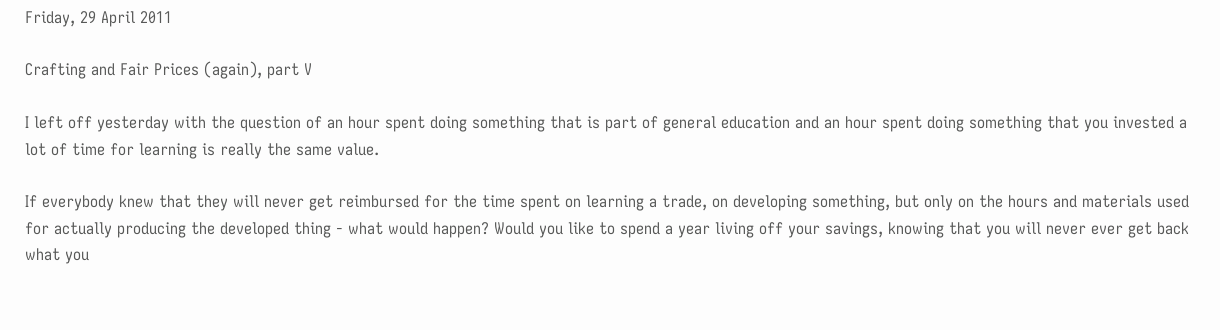Friday, 29 April 2011

Crafting and Fair Prices (again), part V

I left off yesterday with the question of an hour spent doing something that is part of general education and an hour spent doing something that you invested a lot of time for learning is really the same value.

If everybody knew that they will never get reimbursed for the time spent on learning a trade, on developing something, but only on the hours and materials used for actually producing the developed thing - what would happen? Would you like to spend a year living off your savings, knowing that you will never ever get back what you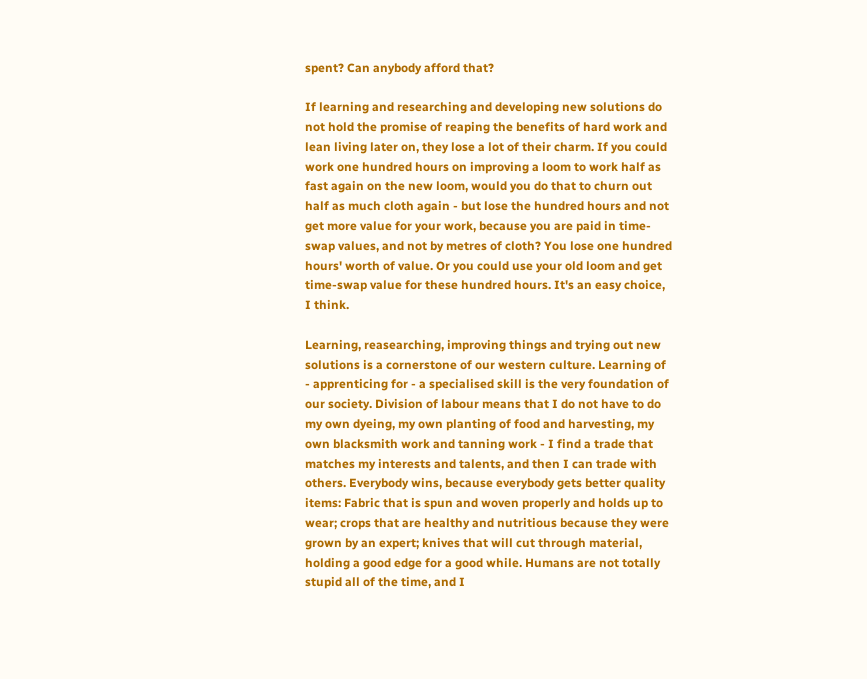spent? Can anybody afford that?

If learning and researching and developing new solutions do not hold the promise of reaping the benefits of hard work and lean living later on, they lose a lot of their charm. If you could work one hundred hours on improving a loom to work half as fast again on the new loom, would you do that to churn out half as much cloth again - but lose the hundred hours and not get more value for your work, because you are paid in time-swap values, and not by metres of cloth? You lose one hundred hours' worth of value. Or you could use your old loom and get time-swap value for these hundred hours. It's an easy choice, I think.

Learning, reasearching, improving things and trying out new solutions is a cornerstone of our western culture. Learning of - apprenticing for - a specialised skill is the very foundation of our society. Division of labour means that I do not have to do my own dyeing, my own planting of food and harvesting, my own blacksmith work and tanning work - I find a trade that matches my interests and talents, and then I can trade with others. Everybody wins, because everybody gets better quality items: Fabric that is spun and woven properly and holds up to wear; crops that are healthy and nutritious because they were grown by an expert; knives that will cut through material, holding a good edge for a good while. Humans are not totally stupid all of the time, and I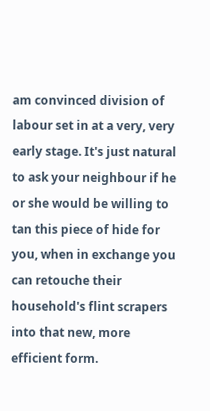am convinced division of labour set in at a very, very early stage. It's just natural to ask your neighbour if he or she would be willing to tan this piece of hide for you, when in exchange you can retouche their household's flint scrapers into that new, more efficient form.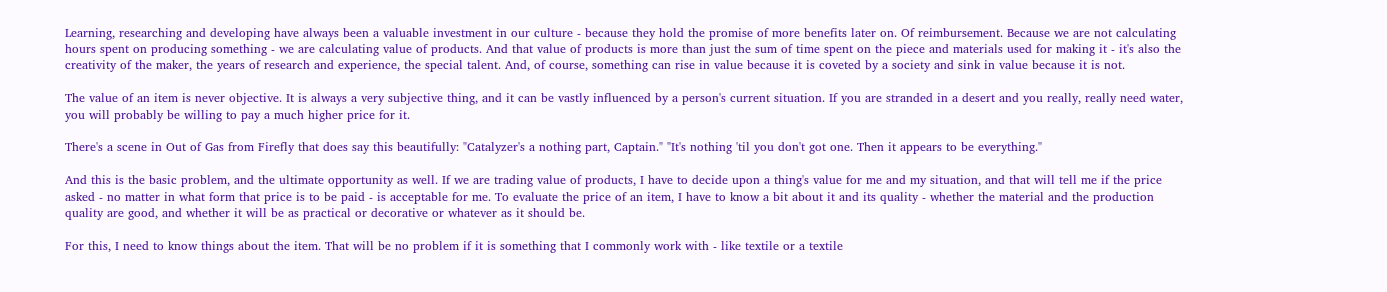Learning, researching and developing have always been a valuable investment in our culture - because they hold the promise of more benefits later on. Of reimbursement. Because we are not calculating hours spent on producing something - we are calculating value of products. And that value of products is more than just the sum of time spent on the piece and materials used for making it - it's also the creativity of the maker, the years of research and experience, the special talent. And, of course, something can rise in value because it is coveted by a society and sink in value because it is not.

The value of an item is never objective. It is always a very subjective thing, and it can be vastly influenced by a person's current situation. If you are stranded in a desert and you really, really need water, you will probably be willing to pay a much higher price for it.

There's a scene in Out of Gas from Firefly that does say this beautifully: "Catalyzer's a nothing part, Captain." "It's nothing 'til you don't got one. Then it appears to be everything."

And this is the basic problem, and the ultimate opportunity as well. If we are trading value of products, I have to decide upon a thing's value for me and my situation, and that will tell me if the price asked - no matter in what form that price is to be paid - is acceptable for me. To evaluate the price of an item, I have to know a bit about it and its quality - whether the material and the production quality are good, and whether it will be as practical or decorative or whatever as it should be.

For this, I need to know things about the item. That will be no problem if it is something that I commonly work with - like textile or a textile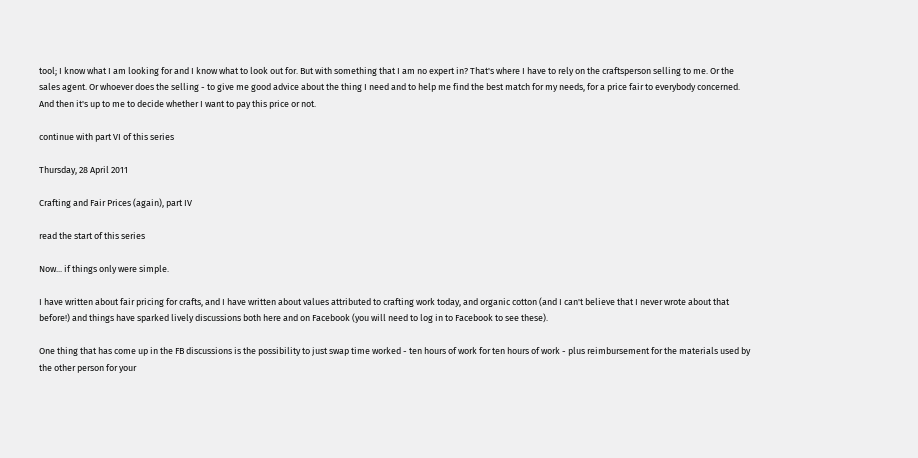tool; I know what I am looking for and I know what to look out for. But with something that I am no expert in? That's where I have to rely on the craftsperson selling to me. Or the sales agent. Or whoever does the selling - to give me good advice about the thing I need and to help me find the best match for my needs, for a price fair to everybody concerned. And then it's up to me to decide whether I want to pay this price or not.

continue with part VI of this series

Thursday, 28 April 2011

Crafting and Fair Prices (again), part IV

read the start of this series

Now... if things only were simple.

I have written about fair pricing for crafts, and I have written about values attributed to crafting work today, and organic cotton (and I can't believe that I never wrote about that before!) and things have sparked lively discussions both here and on Facebook (you will need to log in to Facebook to see these).

One thing that has come up in the FB discussions is the possibility to just swap time worked - ten hours of work for ten hours of work - plus reimbursement for the materials used by the other person for your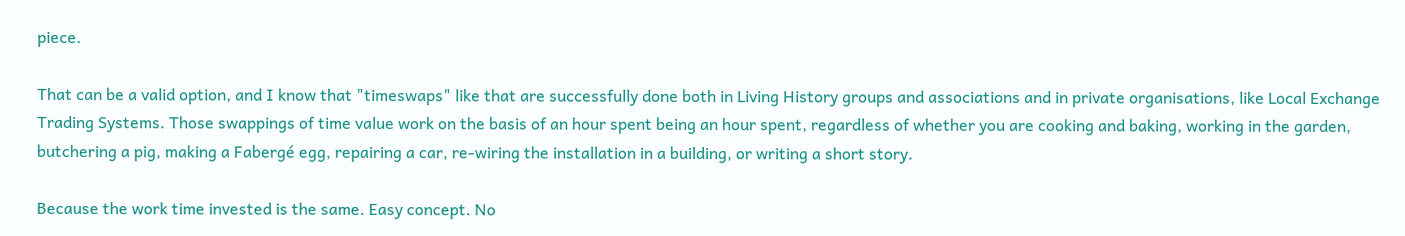piece.

That can be a valid option, and I know that "timeswaps" like that are successfully done both in Living History groups and associations and in private organisations, like Local Exchange Trading Systems. Those swappings of time value work on the basis of an hour spent being an hour spent, regardless of whether you are cooking and baking, working in the garden, butchering a pig, making a Fabergé egg, repairing a car, re-wiring the installation in a building, or writing a short story.

Because the work time invested is the same. Easy concept. No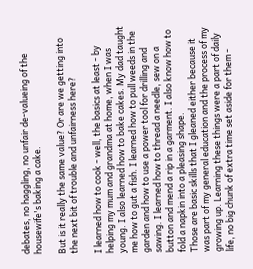debates, no haggling, no unfair de-valueing of the housewife's baking a cake.

But is it really the same value? Or are we getting into the next bit of trouble and unfairness here?

I learned how to cook - well, the basics at least - by helping my mum and grandma at home, when I was young. I also learned how to bake cakes. My dad taught me how to gut a fish. I learned how to pull weeds in the garden and how to use a power tool for drilling and sawing. I learned how to thread a needle, sew on a button and mend a rip in a garment. I also know how to fold a napkin into a pleasing shape.
Those are basic skills that I gleaned either because it was part of my general education and the process of my growing up. Learning these things were a part of daily life, no big chunk of extra time set aside for them -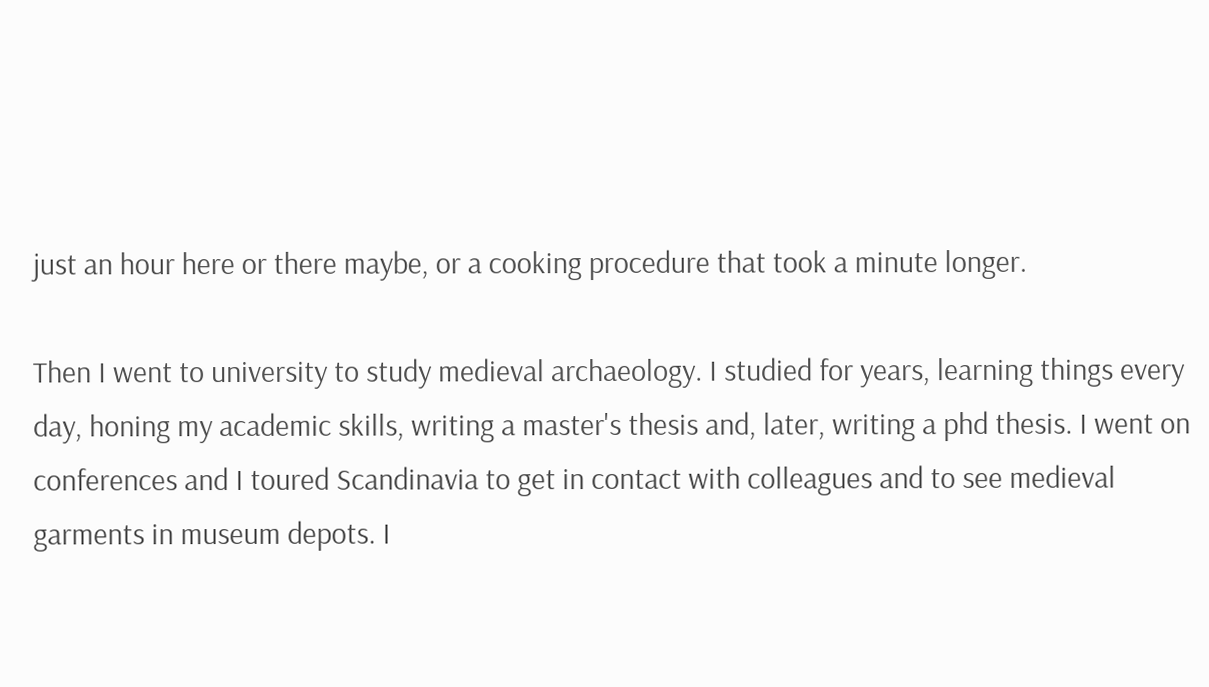just an hour here or there maybe, or a cooking procedure that took a minute longer.

Then I went to university to study medieval archaeology. I studied for years, learning things every day, honing my academic skills, writing a master's thesis and, later, writing a phd thesis. I went on conferences and I toured Scandinavia to get in contact with colleagues and to see medieval garments in museum depots. I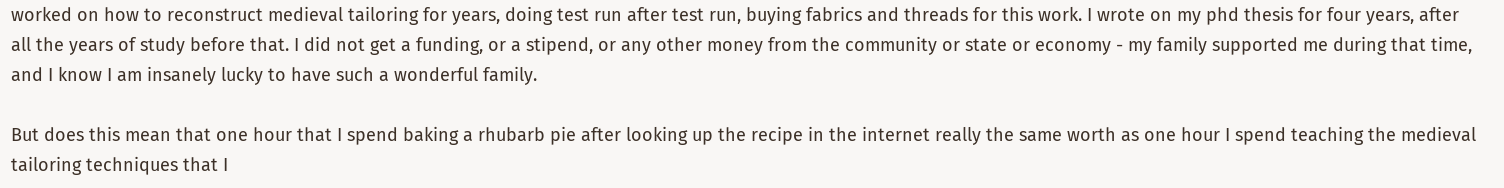worked on how to reconstruct medieval tailoring for years, doing test run after test run, buying fabrics and threads for this work. I wrote on my phd thesis for four years, after all the years of study before that. I did not get a funding, or a stipend, or any other money from the community or state or economy - my family supported me during that time, and I know I am insanely lucky to have such a wonderful family.

But does this mean that one hour that I spend baking a rhubarb pie after looking up the recipe in the internet really the same worth as one hour I spend teaching the medieval tailoring techniques that I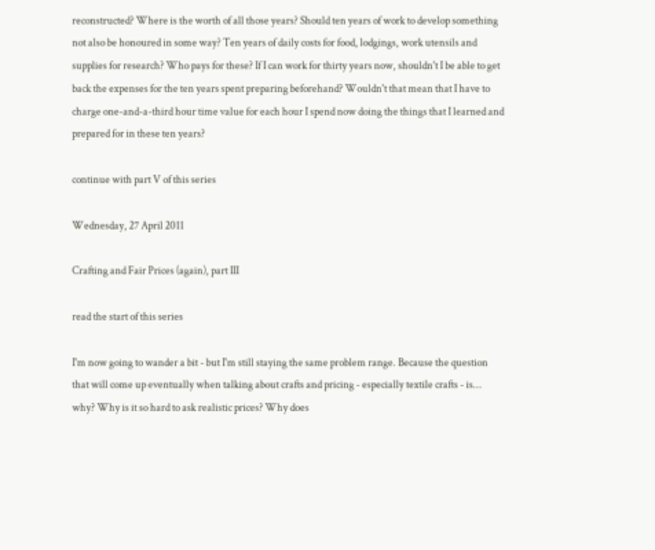reconstructed? Where is the worth of all those years? Should ten years of work to develop something not also be honoured in some way? Ten years of daily costs for food, lodgings, work utensils and supplies for research? Who pays for these? If I can work for thirty years now, shouldn't I be able to get back the expenses for the ten years spent preparing beforehand? Wouldn't that mean that I have to charge one-and-a-third hour time value for each hour I spend now doing the things that I learned and prepared for in these ten years?

continue with part V of this series

Wednesday, 27 April 2011

Crafting and Fair Prices (again), part III

read the start of this series

I'm now going to wander a bit - but I'm still staying the same problem range. Because the question that will come up eventually when talking about crafts and pricing - especially textile crafts - is... why? Why is it so hard to ask realistic prices? Why does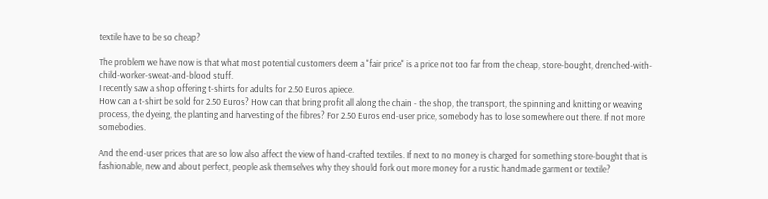textile have to be so cheap?

The problem we have now is that what most potential customers deem a "fair price" is a price not too far from the cheap, store-bought, drenched-with-child-worker-sweat-and-blood stuff.
I recently saw a shop offering t-shirts for adults for 2.50 Euros apiece.
How can a t-shirt be sold for 2.50 Euros? How can that bring profit all along the chain - the shop, the transport, the spinning and knitting or weaving process, the dyeing, the planting and harvesting of the fibres? For 2.50 Euros end-user price, somebody has to lose somewhere out there. If not more somebodies.

And the end-user prices that are so low also affect the view of hand-crafted textiles. If next to no money is charged for something store-bought that is fashionable, new and about perfect, people ask themselves why they should fork out more money for a rustic handmade garment or textile?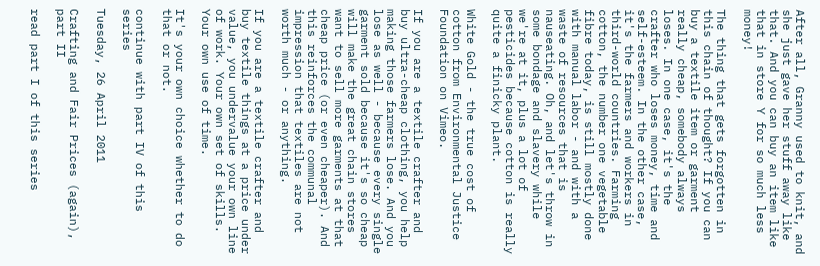After all, Granny used to knit, and she just gave her stuff away like that. And you can buy an item like that in store Y for so much less money!

The thing that gets forgotten in this chain of thought? If you can buy a textile item or garment really cheap, somebody always loses. In one case, it's the crafter who loses money, time and self-esteem. In the other case, it's the farmers and workers in third-world countries. Farming cotton, the number one vegetable fibre today, is still mostly done with manual labor - and with a waste of resources that is nauseating. Oh, and let's throw in some bondage and slavery while we're at it, plus a lot of pesticides because cotton is really quite a finicky plant.

White Gold - the true cost of cotton from Environmental Justice Foundation on Vimeo.

If you are a textile crafter and buy ultra-cheap clothing, you help making those farmers lose. And you lose as well - because every single garment sold because it's so cheap will make the great chain stores want to sell more garments at that cheap price (or even cheaper). And this reinforces the communal impression that textiles are not worth much - or anything.

If you are a textile crafter and buy textile things at a price under value, you undervalue your own line of work. Your own set of skills. Your own use of time.

It's your own choice whether to do that or not.

continue with part IV of this series

Tuesday, 26 April 2011

Crafting and Fair Prices (again), part II

read part I of this series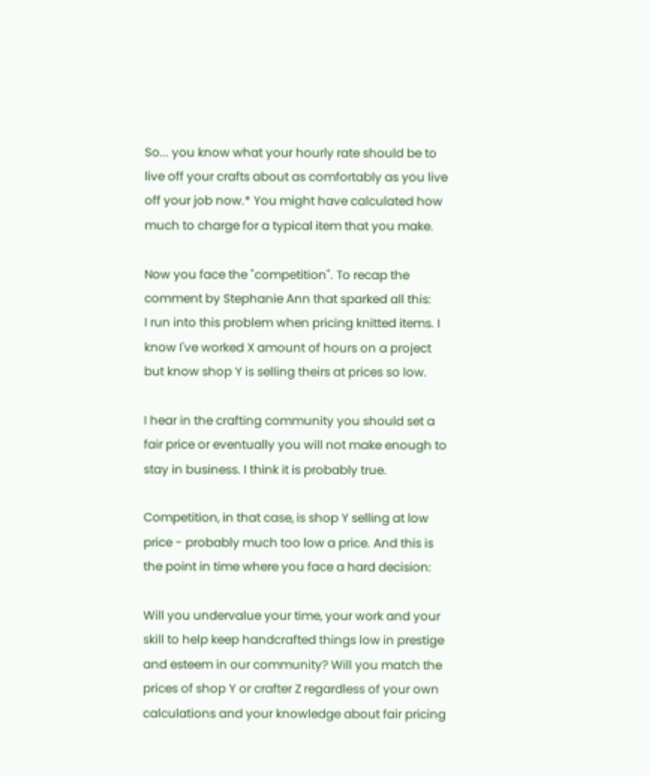So... you know what your hourly rate should be to live off your crafts about as comfortably as you live off your job now.* You might have calculated how much to charge for a typical item that you make.

Now you face the "competition". To recap the comment by Stephanie Ann that sparked all this:
I run into this problem when pricing knitted items. I know I've worked X amount of hours on a project but know shop Y is selling theirs at prices so low.

I hear in the crafting community you should set a fair price or eventually you will not make enough to stay in business. I think it is probably true.

Competition, in that case, is shop Y selling at low price - probably much too low a price. And this is the point in time where you face a hard decision:

Will you undervalue your time, your work and your skill to help keep handcrafted things low in prestige and esteem in our community? Will you match the prices of shop Y or crafter Z regardless of your own calculations and your knowledge about fair pricing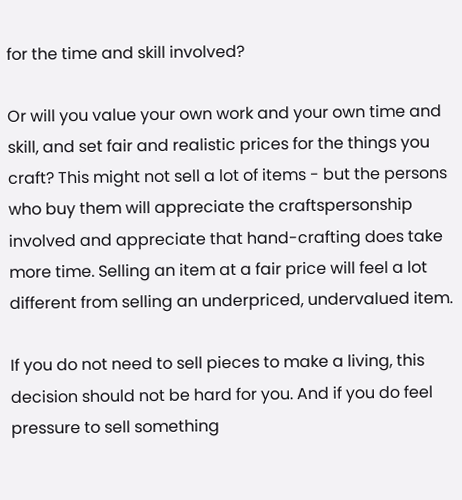for the time and skill involved?

Or will you value your own work and your own time and skill, and set fair and realistic prices for the things you craft? This might not sell a lot of items - but the persons who buy them will appreciate the craftspersonship involved and appreciate that hand-crafting does take more time. Selling an item at a fair price will feel a lot different from selling an underpriced, undervalued item.

If you do not need to sell pieces to make a living, this decision should not be hard for you. And if you do feel pressure to sell something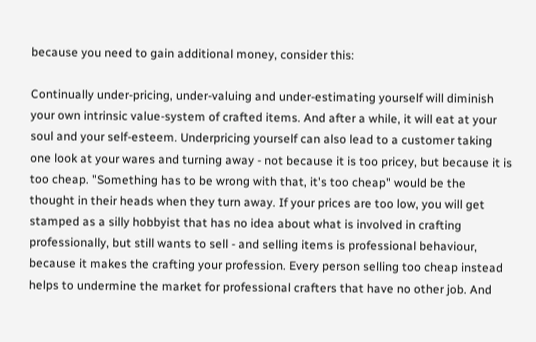because you need to gain additional money, consider this:

Continually under-pricing, under-valuing and under-estimating yourself will diminish your own intrinsic value-system of crafted items. And after a while, it will eat at your soul and your self-esteem. Underpricing yourself can also lead to a customer taking one look at your wares and turning away - not because it is too pricey, but because it is too cheap. "Something has to be wrong with that, it's too cheap" would be the thought in their heads when they turn away. If your prices are too low, you will get stamped as a silly hobbyist that has no idea about what is involved in crafting professionally, but still wants to sell - and selling items is professional behaviour, because it makes the crafting your profession. Every person selling too cheap instead helps to undermine the market for professional crafters that have no other job. And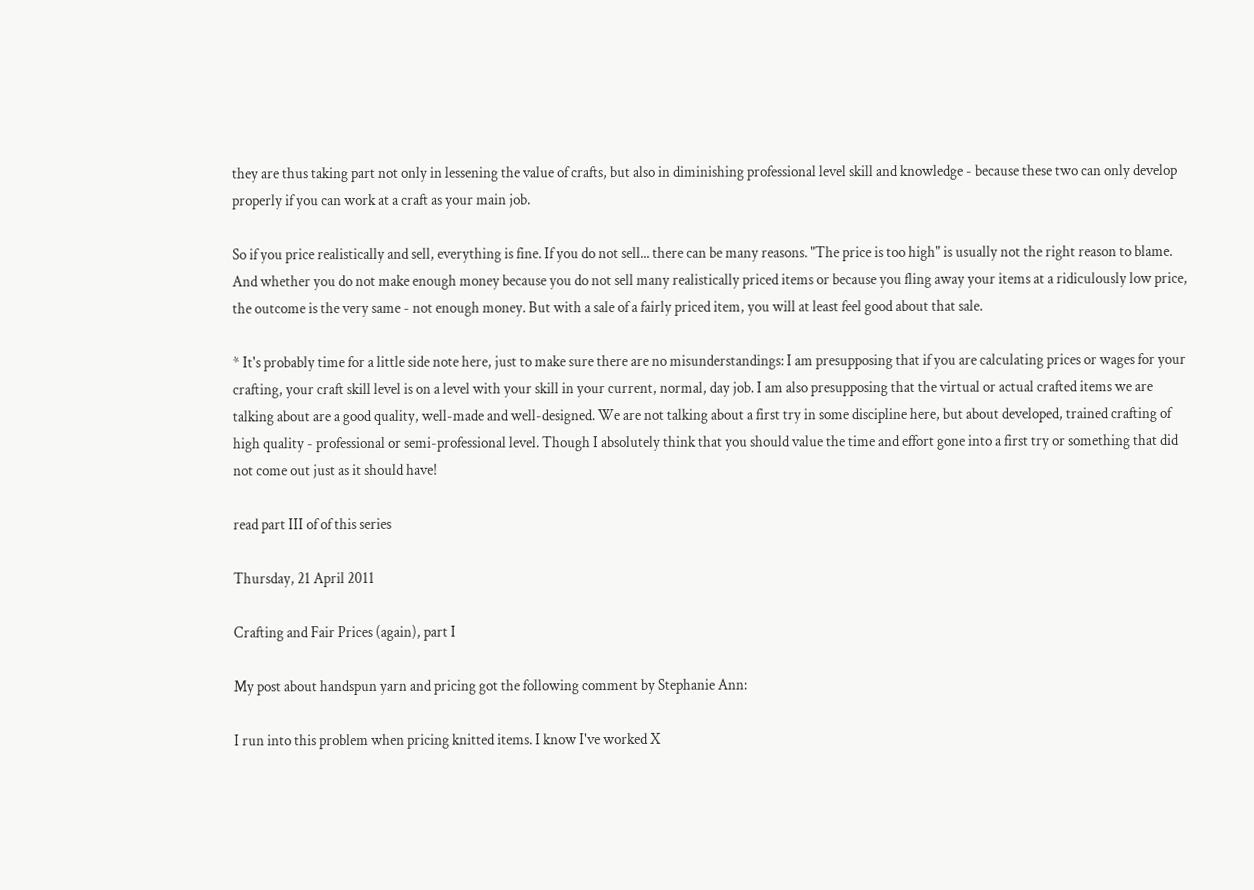they are thus taking part not only in lessening the value of crafts, but also in diminishing professional level skill and knowledge - because these two can only develop properly if you can work at a craft as your main job.

So if you price realistically and sell, everything is fine. If you do not sell... there can be many reasons. "The price is too high" is usually not the right reason to blame. And whether you do not make enough money because you do not sell many realistically priced items or because you fling away your items at a ridiculously low price, the outcome is the very same - not enough money. But with a sale of a fairly priced item, you will at least feel good about that sale.

* It's probably time for a little side note here, just to make sure there are no misunderstandings: I am presupposing that if you are calculating prices or wages for your crafting, your craft skill level is on a level with your skill in your current, normal, day job. I am also presupposing that the virtual or actual crafted items we are talking about are a good quality, well-made and well-designed. We are not talking about a first try in some discipline here, but about developed, trained crafting of high quality - professional or semi-professional level. Though I absolutely think that you should value the time and effort gone into a first try or something that did not come out just as it should have!

read part III of of this series

Thursday, 21 April 2011

Crafting and Fair Prices (again), part I

My post about handspun yarn and pricing got the following comment by Stephanie Ann:

I run into this problem when pricing knitted items. I know I've worked X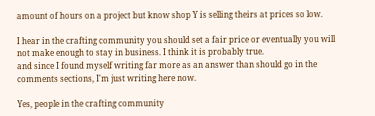amount of hours on a project but know shop Y is selling theirs at prices so low.

I hear in the crafting community you should set a fair price or eventually you will not make enough to stay in business. I think it is probably true.
and since I found myself writing far more as an answer than should go in the comments sections, I'm just writing here now.

Yes, people in the crafting community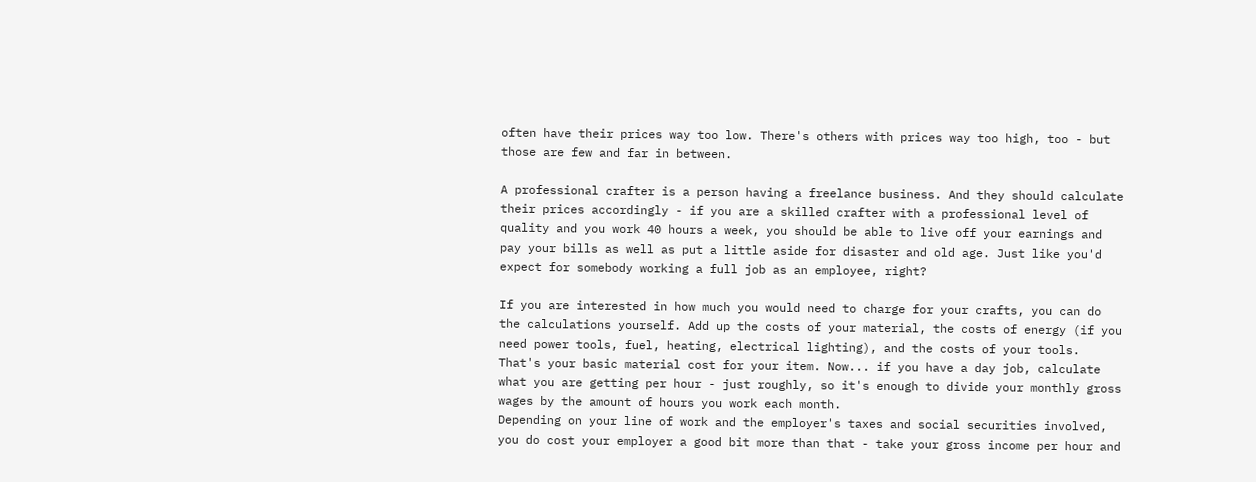often have their prices way too low. There's others with prices way too high, too - but those are few and far in between.

A professional crafter is a person having a freelance business. And they should calculate their prices accordingly - if you are a skilled crafter with a professional level of quality and you work 40 hours a week, you should be able to live off your earnings and pay your bills as well as put a little aside for disaster and old age. Just like you'd expect for somebody working a full job as an employee, right?

If you are interested in how much you would need to charge for your crafts, you can do the calculations yourself. Add up the costs of your material, the costs of energy (if you need power tools, fuel, heating, electrical lighting), and the costs of your tools. That's your basic material cost for your item. Now... if you have a day job, calculate what you are getting per hour - just roughly, so it's enough to divide your monthly gross wages by the amount of hours you work each month.
Depending on your line of work and the employer's taxes and social securities involved, you do cost your employer a good bit more than that - take your gross income per hour and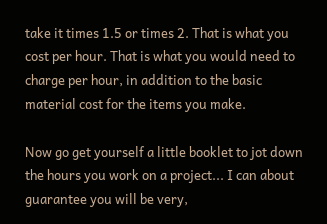take it times 1.5 or times 2. That is what you cost per hour. That is what you would need to charge per hour, in addition to the basic material cost for the items you make.

Now go get yourself a little booklet to jot down the hours you work on a project... I can about guarantee you will be very,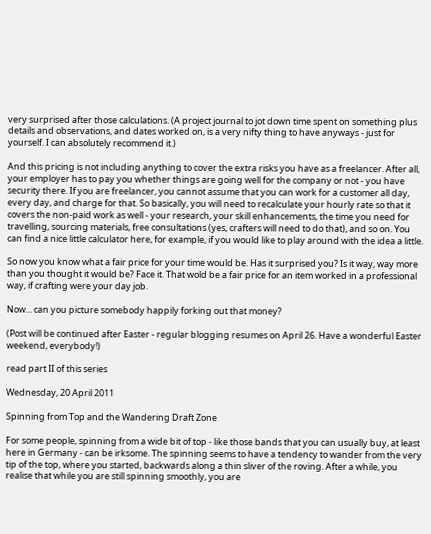very surprised after those calculations. (A project journal to jot down time spent on something plus details and observations, and dates worked on, is a very nifty thing to have anyways - just for yourself. I can absolutely recommend it.)

And this pricing is not including anything to cover the extra risks you have as a freelancer. After all, your employer has to pay you whether things are going well for the company or not - you have security there. If you are freelancer, you cannot assume that you can work for a customer all day, every day, and charge for that. So basically, you will need to recalculate your hourly rate so that it covers the non-paid work as well - your research, your skill enhancements, the time you need for travelling, sourcing materials, free consultations (yes, crafters will need to do that), and so on. You can find a nice little calculator here, for example, if you would like to play around with the idea a little.

So now you know what a fair price for your time would be. Has it surprised you? Is it way, way more than you thought it would be? Face it. That wold be a fair price for an item worked in a professional way, if crafting were your day job.

Now... can you picture somebody happily forking out that money?

(Post will be continued after Easter - regular blogging resumes on April 26. Have a wonderful Easter weekend, everybody!)

read part II of this series

Wednesday, 20 April 2011

Spinning from Top and the Wandering Draft Zone

For some people, spinning from a wide bit of top - like those bands that you can usually buy, at least here in Germany - can be irksome. The spinning seems to have a tendency to wander from the very tip of the top, where you started, backwards along a thin sliver of the roving. After a while, you realise that while you are still spinning smoothly, you are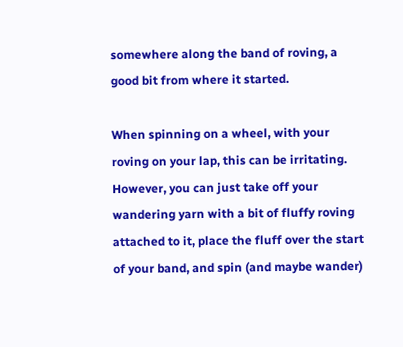somewhere along the band of roving, a good bit from where it started.

When spinning on a wheel, with your roving on your lap, this can be irritating. However, you can just take off your wandering yarn with a bit of fluffy roving attached to it, place the fluff over the start of your band, and spin (and maybe wander)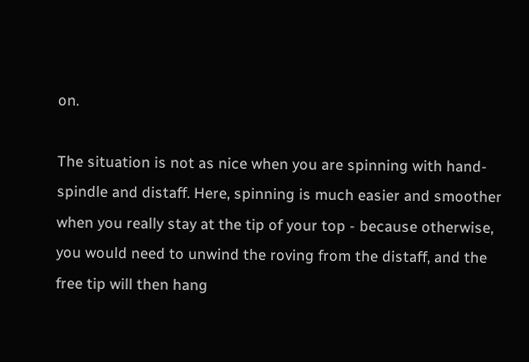on.

The situation is not as nice when you are spinning with hand-spindle and distaff. Here, spinning is much easier and smoother when you really stay at the tip of your top - because otherwise, you would need to unwind the roving from the distaff, and the free tip will then hang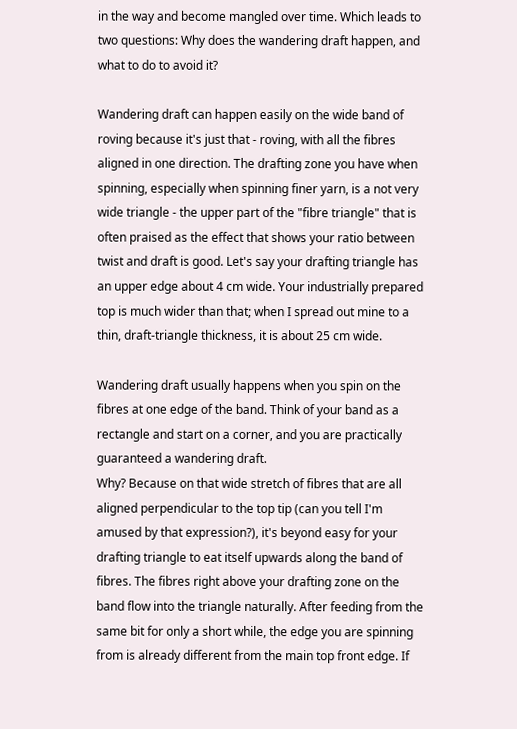in the way and become mangled over time. Which leads to two questions: Why does the wandering draft happen, and what to do to avoid it?

Wandering draft can happen easily on the wide band of roving because it's just that - roving, with all the fibres aligned in one direction. The drafting zone you have when spinning, especially when spinning finer yarn, is a not very wide triangle - the upper part of the "fibre triangle" that is often praised as the effect that shows your ratio between twist and draft is good. Let's say your drafting triangle has an upper edge about 4 cm wide. Your industrially prepared top is much wider than that; when I spread out mine to a thin, draft-triangle thickness, it is about 25 cm wide.

Wandering draft usually happens when you spin on the fibres at one edge of the band. Think of your band as a rectangle and start on a corner, and you are practically guaranteed a wandering draft.
Why? Because on that wide stretch of fibres that are all aligned perpendicular to the top tip (can you tell I'm amused by that expression?), it's beyond easy for your drafting triangle to eat itself upwards along the band of fibres. The fibres right above your drafting zone on the band flow into the triangle naturally. After feeding from the same bit for only a short while, the edge you are spinning from is already different from the main top front edge. If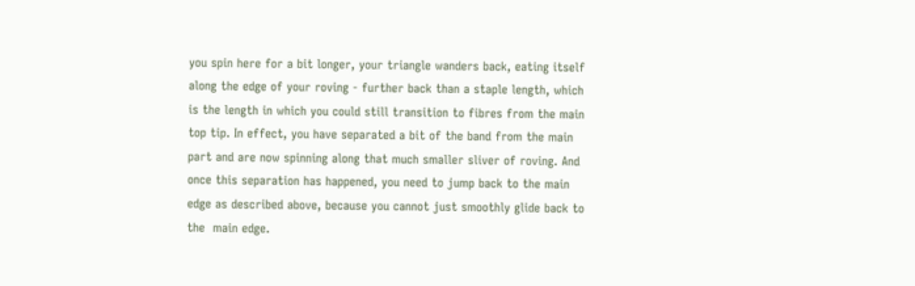you spin here for a bit longer, your triangle wanders back, eating itself along the edge of your roving - further back than a staple length, which is the length in which you could still transition to fibres from the main top tip. In effect, you have separated a bit of the band from the main part and are now spinning along that much smaller sliver of roving. And once this separation has happened, you need to jump back to the main edge as described above, because you cannot just smoothly glide back to the  main edge.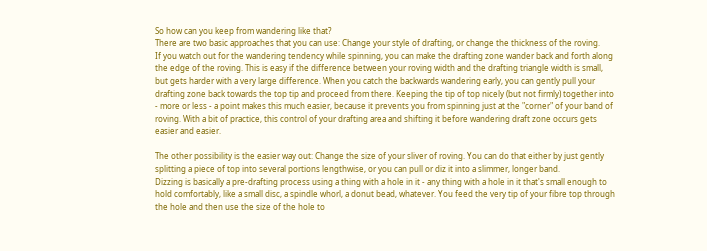So how can you keep from wandering like that?
There are two basic approaches that you can use: Change your style of drafting, or change the thickness of the roving.
If you watch out for the wandering tendency while spinning, you can make the drafting zone wander back and forth along the edge of the roving. This is easy if the difference between your roving width and the drafting triangle width is small, but gets harder with a very large difference. When you catch the backwards wandering early, you can gently pull your drafting zone back towards the top tip and proceed from there. Keeping the tip of top nicely (but not firmly) together into - more or less - a point makes this much easier, because it prevents you from spinning just at the "corner" of your band of roving. With a bit of practice, this control of your drafting area and shifting it before wandering draft zone occurs gets easier and easier.

The other possibility is the easier way out: Change the size of your sliver of roving. You can do that either by just gently splitting a piece of top into several portions lengthwise, or you can pull or diz it into a slimmer, longer band.
Dizzing is basically a pre-drafting process using a thing with a hole in it - any thing with a hole in it that's small enough to hold comfortably, like a small disc, a spindle whorl, a donut bead, whatever. You feed the very tip of your fibre top through the hole and then use the size of the hole to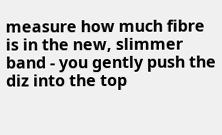measure how much fibre is in the new, slimmer band - you gently push the diz into the top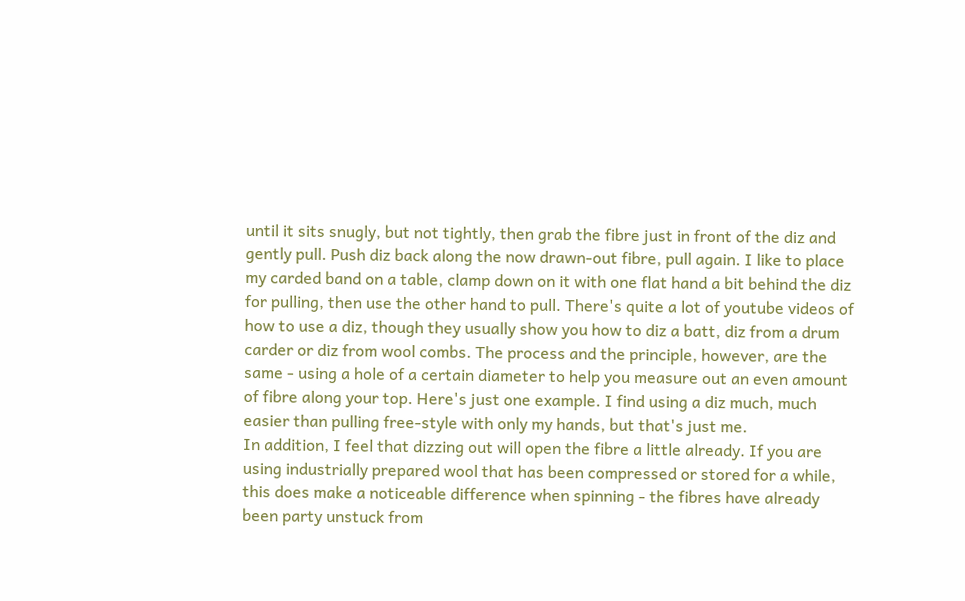until it sits snugly, but not tightly, then grab the fibre just in front of the diz and gently pull. Push diz back along the now drawn-out fibre, pull again. I like to place my carded band on a table, clamp down on it with one flat hand a bit behind the diz for pulling, then use the other hand to pull. There's quite a lot of youtube videos of how to use a diz, though they usually show you how to diz a batt, diz from a drum carder or diz from wool combs. The process and the principle, however, are the same - using a hole of a certain diameter to help you measure out an even amount of fibre along your top. Here's just one example. I find using a diz much, much easier than pulling free-style with only my hands, but that's just me.
In addition, I feel that dizzing out will open the fibre a little already. If you are using industrially prepared wool that has been compressed or stored for a while, this does make a noticeable difference when spinning - the fibres have already been party unstuck from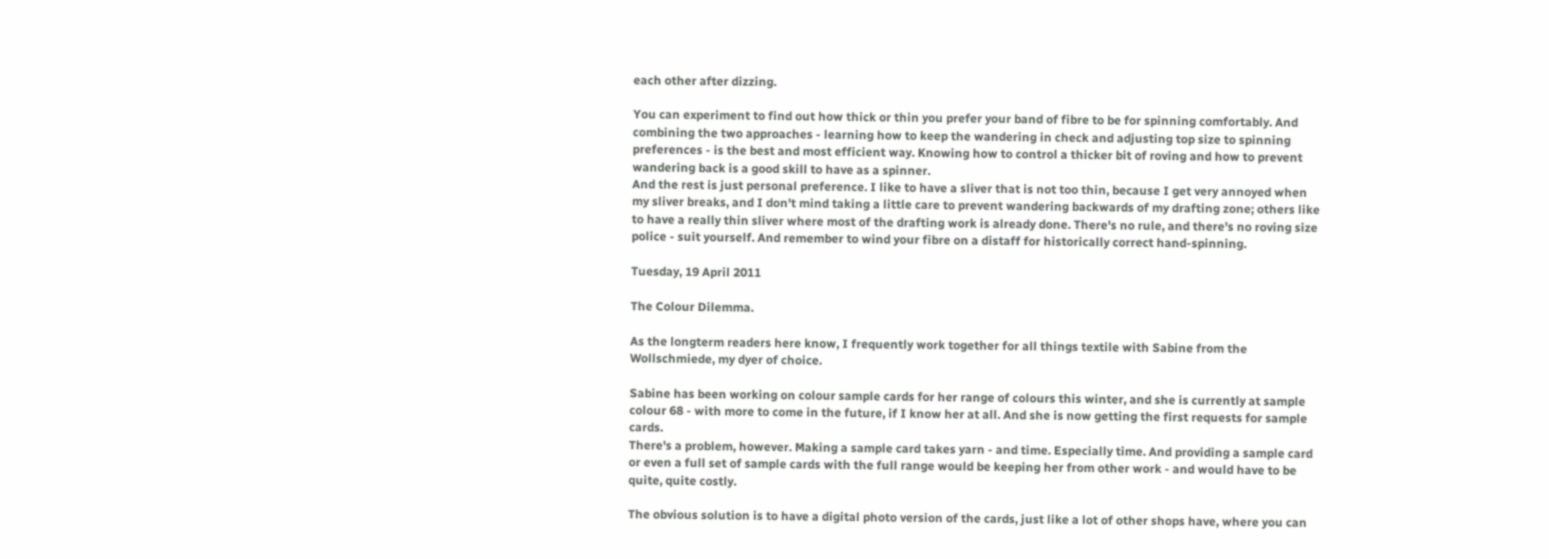each other after dizzing.

You can experiment to find out how thick or thin you prefer your band of fibre to be for spinning comfortably. And combining the two approaches - learning how to keep the wandering in check and adjusting top size to spinning preferences - is the best and most efficient way. Knowing how to control a thicker bit of roving and how to prevent wandering back is a good skill to have as a spinner.
And the rest is just personal preference. I like to have a sliver that is not too thin, because I get very annoyed when my sliver breaks, and I don't mind taking a little care to prevent wandering backwards of my drafting zone; others like to have a really thin sliver where most of the drafting work is already done. There's no rule, and there's no roving size police - suit yourself. And remember to wind your fibre on a distaff for historically correct hand-spinning.

Tuesday, 19 April 2011

The Colour Dilemma.

As the longterm readers here know, I frequently work together for all things textile with Sabine from the Wollschmiede, my dyer of choice.

Sabine has been working on colour sample cards for her range of colours this winter, and she is currently at sample colour 68 - with more to come in the future, if I know her at all. And she is now getting the first requests for sample cards.
There's a problem, however. Making a sample card takes yarn - and time. Especially time. And providing a sample card or even a full set of sample cards with the full range would be keeping her from other work - and would have to be quite, quite costly.

The obvious solution is to have a digital photo version of the cards, just like a lot of other shops have, where you can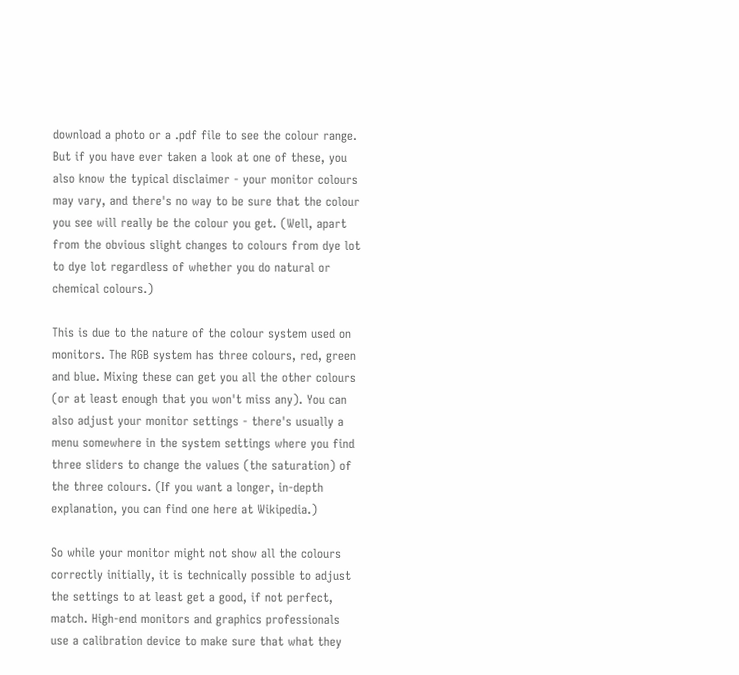download a photo or a .pdf file to see the colour range. But if you have ever taken a look at one of these, you also know the typical disclaimer - your monitor colours may vary, and there's no way to be sure that the colour you see will really be the colour you get. (Well, apart from the obvious slight changes to colours from dye lot to dye lot regardless of whether you do natural or chemical colours.)

This is due to the nature of the colour system used on monitors. The RGB system has three colours, red, green and blue. Mixing these can get you all the other colours (or at least enough that you won't miss any). You can also adjust your monitor settings - there's usually a menu somewhere in the system settings where you find three sliders to change the values (the saturation) of the three colours. (If you want a longer, in-depth explanation, you can find one here at Wikipedia.)

So while your monitor might not show all the colours correctly initially, it is technically possible to adjust the settings to at least get a good, if not perfect, match. High-end monitors and graphics professionals use a calibration device to make sure that what they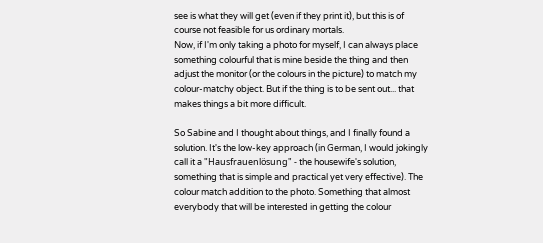see is what they will get (even if they print it), but this is of course not feasible for us ordinary mortals.
Now, if I'm only taking a photo for myself, I can always place something colourful that is mine beside the thing and then adjust the monitor (or the colours in the picture) to match my colour-matchy object. But if the thing is to be sent out... that makes things a bit more difficult.

So Sabine and I thought about things, and I finally found a solution. It's the low-key approach (in German, I would jokingly call it a "Hausfrauenlösung" - the housewife's solution, something that is simple and practical yet very effective). The colour match addition to the photo. Something that almost everybody that will be interested in getting the colour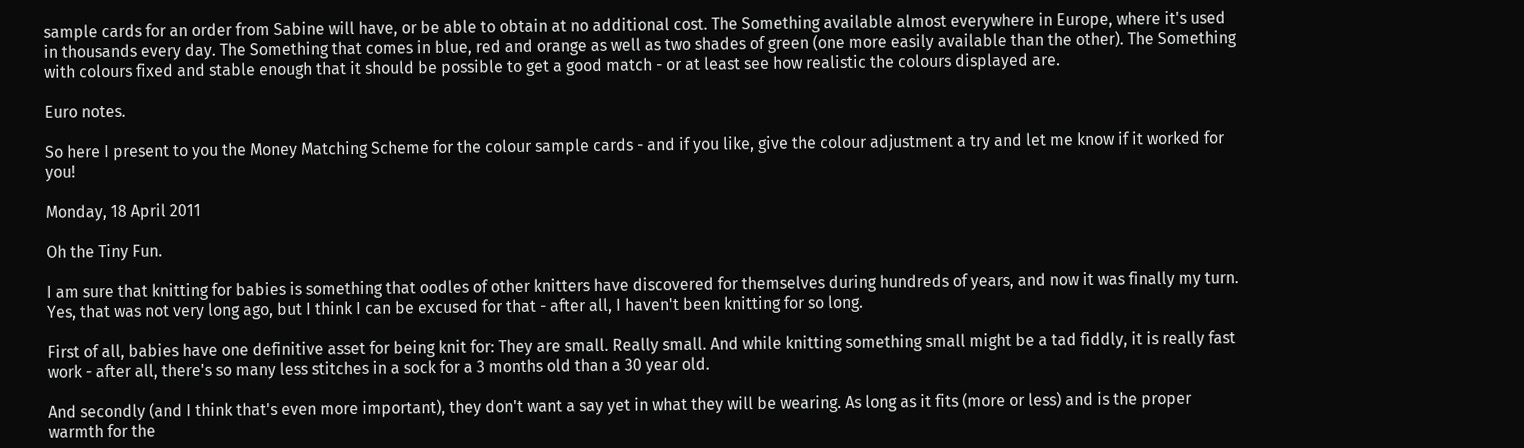sample cards for an order from Sabine will have, or be able to obtain at no additional cost. The Something available almost everywhere in Europe, where it's used in thousands every day. The Something that comes in blue, red and orange as well as two shades of green (one more easily available than the other). The Something with colours fixed and stable enough that it should be possible to get a good match - or at least see how realistic the colours displayed are.

Euro notes.

So here I present to you the Money Matching Scheme for the colour sample cards - and if you like, give the colour adjustment a try and let me know if it worked for you!

Monday, 18 April 2011

Oh the Tiny Fun.

I am sure that knitting for babies is something that oodles of other knitters have discovered for themselves during hundreds of years, and now it was finally my turn. Yes, that was not very long ago, but I think I can be excused for that - after all, I haven't been knitting for so long.

First of all, babies have one definitive asset for being knit for: They are small. Really small. And while knitting something small might be a tad fiddly, it is really fast work - after all, there's so many less stitches in a sock for a 3 months old than a 30 year old.

And secondly (and I think that's even more important), they don't want a say yet in what they will be wearing. As long as it fits (more or less) and is the proper warmth for the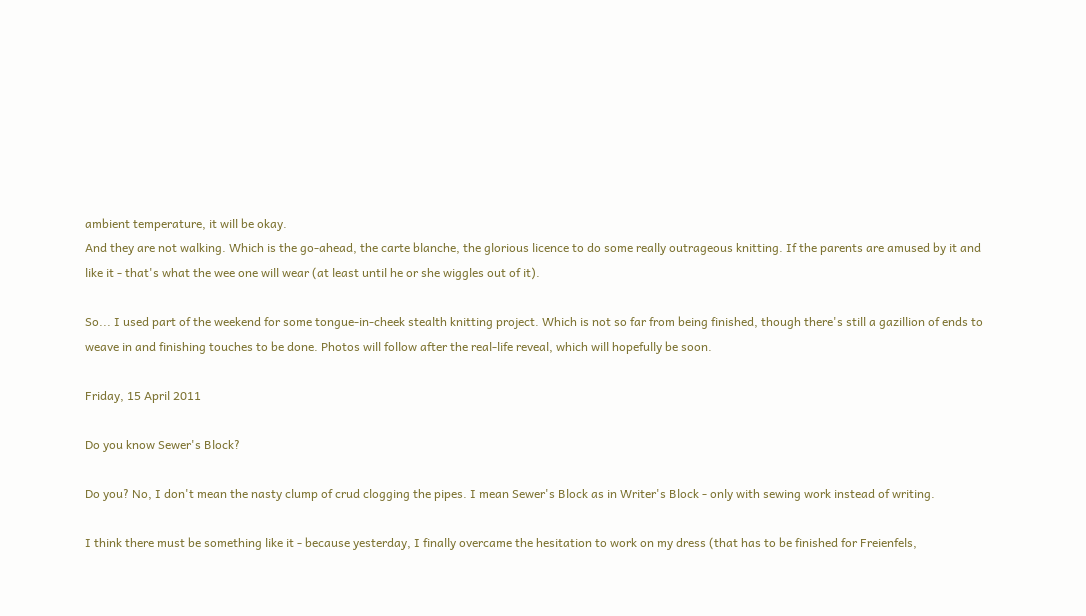ambient temperature, it will be okay.
And they are not walking. Which is the go-ahead, the carte blanche, the glorious licence to do some really outrageous knitting. If the parents are amused by it and like it - that's what the wee one will wear (at least until he or she wiggles out of it).

So... I used part of the weekend for some tongue-in-cheek stealth knitting project. Which is not so far from being finished, though there's still a gazillion of ends to weave in and finishing touches to be done. Photos will follow after the real-life reveal, which will hopefully be soon.

Friday, 15 April 2011

Do you know Sewer's Block?

Do you? No, I don't mean the nasty clump of crud clogging the pipes. I mean Sewer's Block as in Writer's Block - only with sewing work instead of writing.

I think there must be something like it - because yesterday, I finally overcame the hesitation to work on my dress (that has to be finished for Freienfels,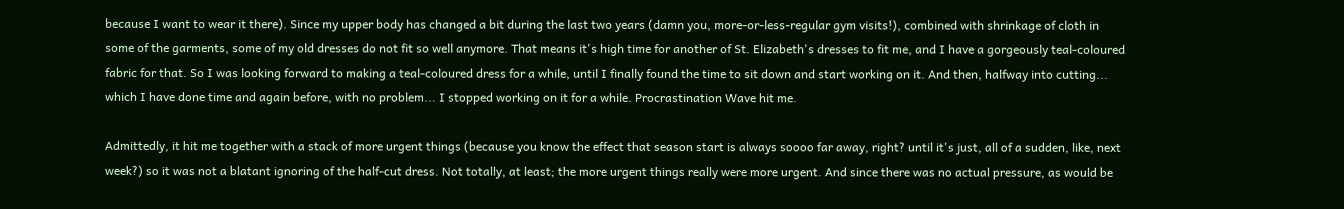because I want to wear it there). Since my upper body has changed a bit during the last two years (damn you, more-or-less-regular gym visits!), combined with shrinkage of cloth in some of the garments, some of my old dresses do not fit so well anymore. That means it's high time for another of St. Elizabeth's dresses to fit me, and I have a gorgeously teal-coloured fabric for that. So I was looking forward to making a teal-coloured dress for a while, until I finally found the time to sit down and start working on it. And then, halfway into cutting... which I have done time and again before, with no problem... I stopped working on it for a while. Procrastination Wave hit me.

Admittedly, it hit me together with a stack of more urgent things (because you know the effect that season start is always soooo far away, right? until it's just, all of a sudden, like, next week?) so it was not a blatant ignoring of the half-cut dress. Not totally, at least; the more urgent things really were more urgent. And since there was no actual pressure, as would be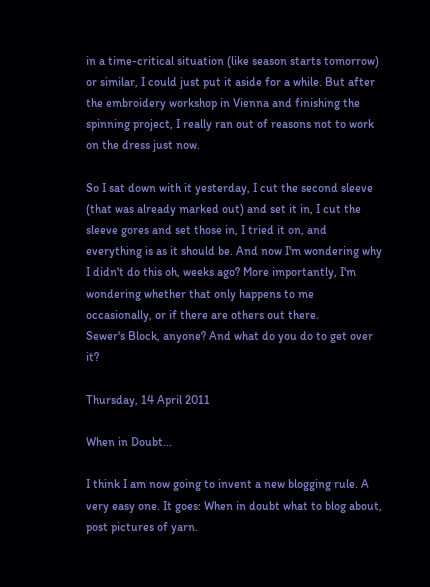in a time-critical situation (like season starts tomorrow) or similar, I could just put it aside for a while. But after the embroidery workshop in Vienna and finishing the spinning project, I really ran out of reasons not to work on the dress just now.

So I sat down with it yesterday, I cut the second sleeve (that was already marked out) and set it in, I cut the sleeve gores and set those in, I tried it on, and everything is as it should be. And now I'm wondering why I didn't do this oh, weeks ago? More importantly, I'm wondering whether that only happens to me occasionally, or if there are others out there.
Sewer's Block, anyone? And what do you do to get over it?

Thursday, 14 April 2011

When in Doubt...

I think I am now going to invent a new blogging rule. A very easy one. It goes: When in doubt what to blog about, post pictures of yarn.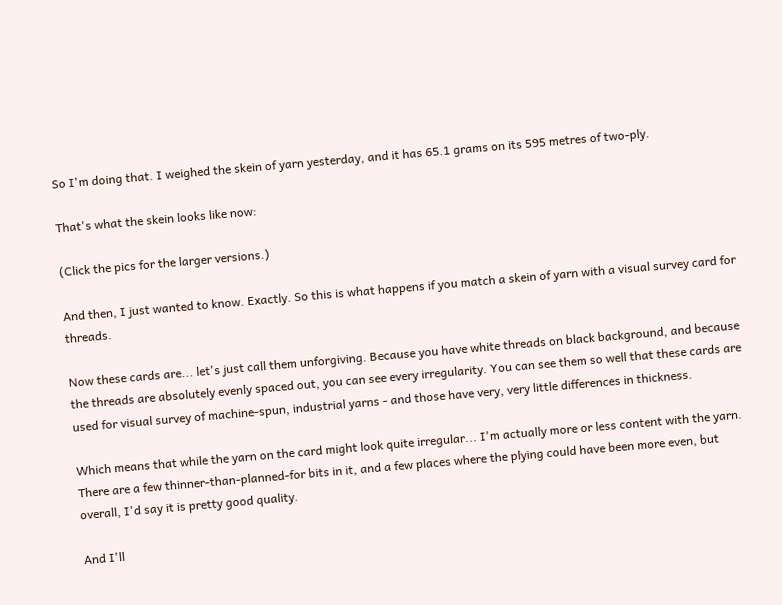So I'm doing that. I weighed the skein of yarn yesterday, and it has 65.1 grams on its 595 metres of two-ply.

That's what the skein looks like now:

(Click the pics for the larger versions.)

And then, I just wanted to know. Exactly. So this is what happens if you match a skein of yarn with a visual survey card for threads.

Now these cards are... let's just call them unforgiving. Because you have white threads on black background, and because the threads are absolutely evenly spaced out, you can see every irregularity. You can see them so well that these cards are used for visual survey of machine-spun, industrial yarns - and those have very, very little differences in thickness.

Which means that while the yarn on the card might look quite irregular... I'm actually more or less content with the yarn. There are a few thinner-than-planned-for bits in it, and a few places where the plying could have been more even, but overall, I'd say it is pretty good quality.

And I'll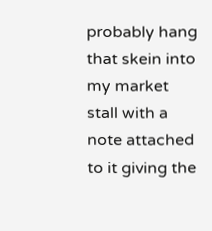probably hang that skein into my market stall with a note attached to it giving the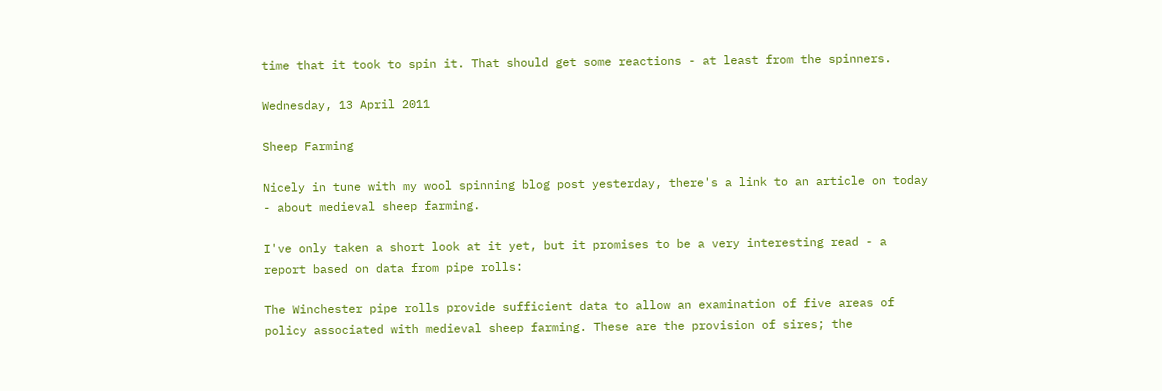time that it took to spin it. That should get some reactions - at least from the spinners.

Wednesday, 13 April 2011

Sheep Farming

Nicely in tune with my wool spinning blog post yesterday, there's a link to an article on today - about medieval sheep farming.

I've only taken a short look at it yet, but it promises to be a very interesting read - a report based on data from pipe rolls:

The Winchester pipe rolls provide sufficient data to allow an examination of five areas of policy associated with medieval sheep farming. These are the provision of sires; the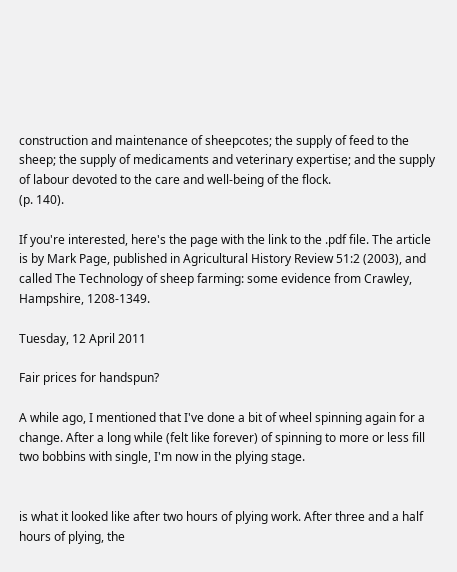construction and maintenance of sheepcotes; the supply of feed to the sheep; the supply of medicaments and veterinary expertise; and the supply of labour devoted to the care and well-being of the flock.
(p. 140).

If you're interested, here's the page with the link to the .pdf file. The article is by Mark Page, published in Agricultural History Review 51:2 (2003), and called The Technology of sheep farming: some evidence from Crawley, Hampshire, 1208-1349.

Tuesday, 12 April 2011

Fair prices for handspun?

A while ago, I mentioned that I've done a bit of wheel spinning again for a change. After a long while (felt like forever) of spinning to more or less fill two bobbins with single, I'm now in the plying stage.


is what it looked like after two hours of plying work. After three and a half hours of plying, the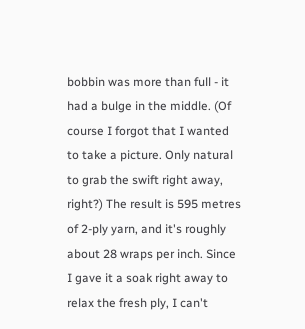bobbin was more than full - it had a bulge in the middle. (Of course I forgot that I wanted to take a picture. Only natural to grab the swift right away, right?) The result is 595 metres of 2-ply yarn, and it's roughly about 28 wraps per inch. Since I gave it a soak right away to relax the fresh ply, I can't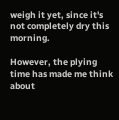weigh it yet, since it's not completely dry this morning.

However, the plying time has made me think about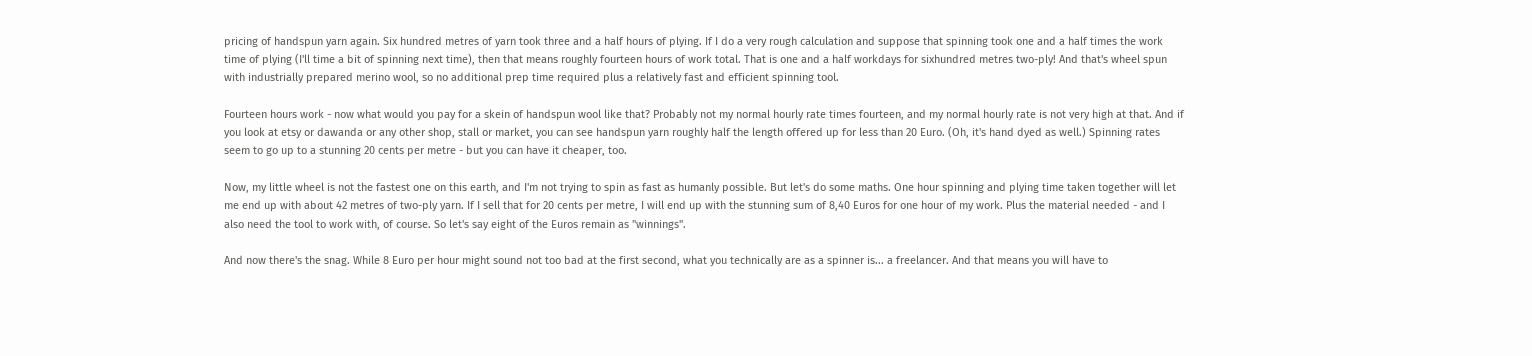pricing of handspun yarn again. Six hundred metres of yarn took three and a half hours of plying. If I do a very rough calculation and suppose that spinning took one and a half times the work time of plying (I'll time a bit of spinning next time), then that means roughly fourteen hours of work total. That is one and a half workdays for sixhundred metres two-ply! And that's wheel spun with industrially prepared merino wool, so no additional prep time required plus a relatively fast and efficient spinning tool.

Fourteen hours work - now what would you pay for a skein of handspun wool like that? Probably not my normal hourly rate times fourteen, and my normal hourly rate is not very high at that. And if you look at etsy or dawanda or any other shop, stall or market, you can see handspun yarn roughly half the length offered up for less than 20 Euro. (Oh, it's hand dyed as well.) Spinning rates seem to go up to a stunning 20 cents per metre - but you can have it cheaper, too.

Now, my little wheel is not the fastest one on this earth, and I'm not trying to spin as fast as humanly possible. But let's do some maths. One hour spinning and plying time taken together will let me end up with about 42 metres of two-ply yarn. If I sell that for 20 cents per metre, I will end up with the stunning sum of 8,40 Euros for one hour of my work. Plus the material needed - and I also need the tool to work with, of course. So let's say eight of the Euros remain as "winnings".

And now there's the snag. While 8 Euro per hour might sound not too bad at the first second, what you technically are as a spinner is... a freelancer. And that means you will have to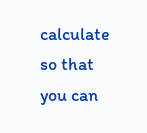calculate so that you can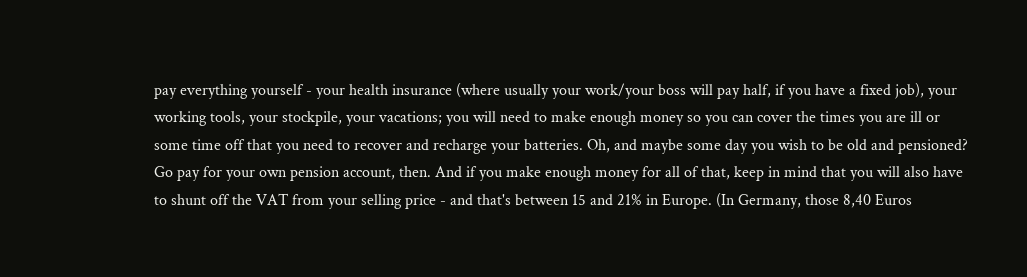pay everything yourself - your health insurance (where usually your work/your boss will pay half, if you have a fixed job), your working tools, your stockpile, your vacations; you will need to make enough money so you can cover the times you are ill or some time off that you need to recover and recharge your batteries. Oh, and maybe some day you wish to be old and pensioned? Go pay for your own pension account, then. And if you make enough money for all of that, keep in mind that you will also have to shunt off the VAT from your selling price - and that's between 15 and 21% in Europe. (In Germany, those 8,40 Euros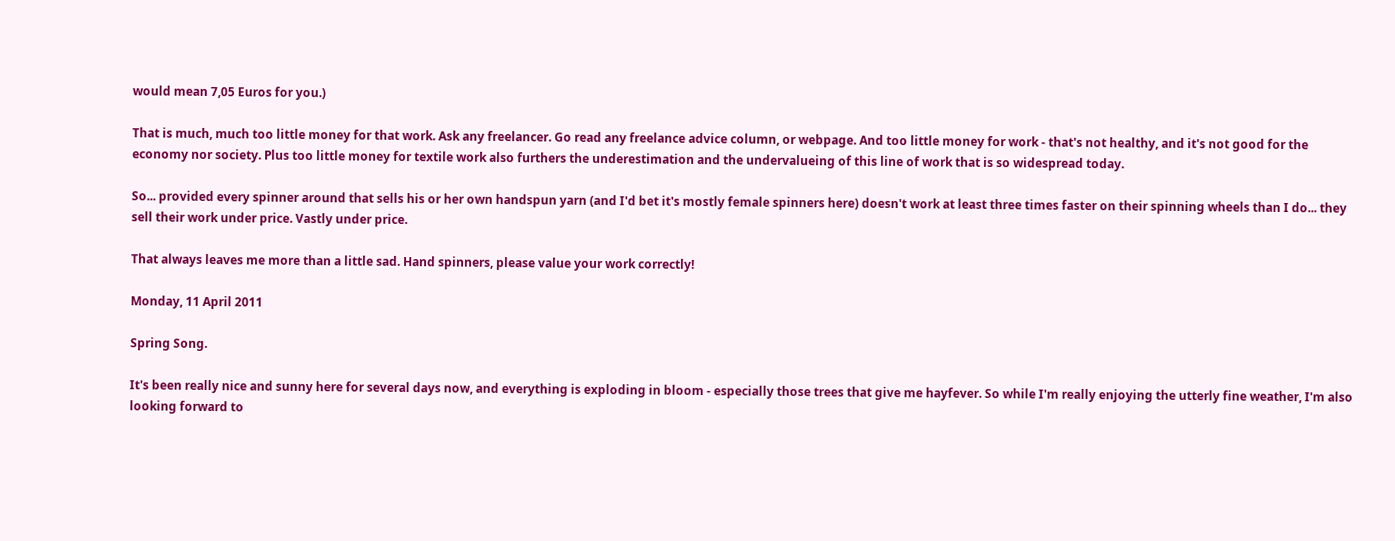would mean 7,05 Euros for you.)

That is much, much too little money for that work. Ask any freelancer. Go read any freelance advice column, or webpage. And too little money for work - that's not healthy, and it's not good for the economy nor society. Plus too little money for textile work also furthers the underestimation and the undervalueing of this line of work that is so widespread today.

So... provided every spinner around that sells his or her own handspun yarn (and I'd bet it's mostly female spinners here) doesn't work at least three times faster on their spinning wheels than I do... they sell their work under price. Vastly under price.

That always leaves me more than a little sad. Hand spinners, please value your work correctly!

Monday, 11 April 2011

Spring Song.

It's been really nice and sunny here for several days now, and everything is exploding in bloom - especially those trees that give me hayfever. So while I'm really enjoying the utterly fine weather, I'm also looking forward to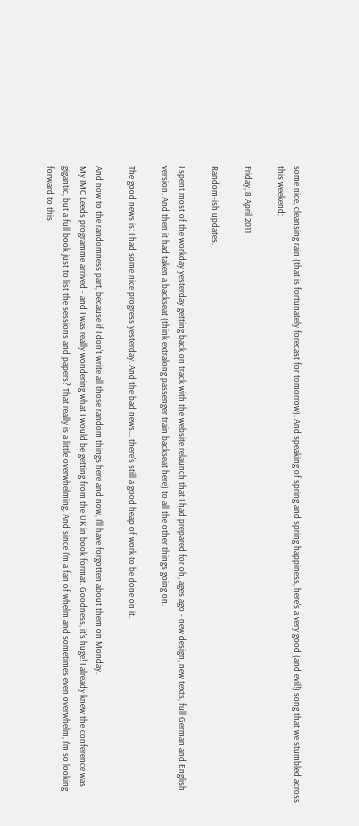some nice, cleansing rain (that is fortunately forecast for tomorrow). And speaking of spring and spring happiness, here's a very good (and evil!) song that we stumbled across this weekend:

Friday, 8 April 2011

Random-ish updates.

I spent most of the workday yesterday getting back on track with the website relaunch that I had prepared for oh, ages ago - new design, new texts, full German and English version. And then it had taken a backseat (think extralong passenger train backseat here) to all the other things going on.

The good news is: I had some nice progress yesterday. And the bad news... there's still a good heap of work to be done on it.

And now to the randomness part, because if I don't write all those random things here and now, I'll have forgotten about them on Monday.
My IMC Leeds programme arrived - and I was really wondering what I would be getting from the UK in book format. Goodness, it's huge! I already knew the conference was gigantic, but a full book just to list the sessions and papers? That really is a little overwhelming. And since I'm a fan of whelm and sometimes even overwhelm, I'm so looking forward to this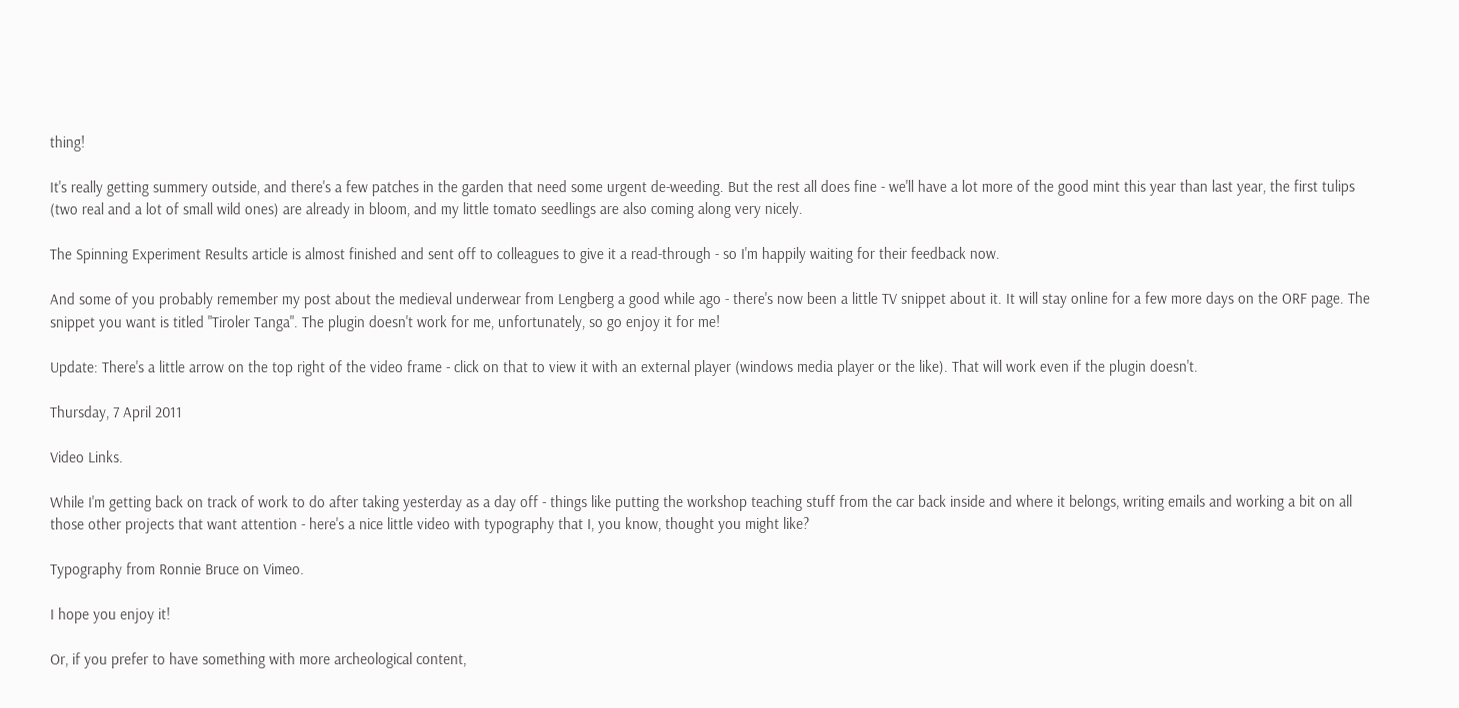thing!

It's really getting summery outside, and there's a few patches in the garden that need some urgent de-weeding. But the rest all does fine - we'll have a lot more of the good mint this year than last year, the first tulips (two real and a lot of small wild ones) are already in bloom, and my little tomato seedlings are also coming along very nicely.

The Spinning Experiment Results article is almost finished and sent off to colleagues to give it a read-through - so I'm happily waiting for their feedback now.

And some of you probably remember my post about the medieval underwear from Lengberg a good while ago - there's now been a little TV snippet about it. It will stay online for a few more days on the ORF page. The snippet you want is titled "Tiroler Tanga". The plugin doesn't work for me, unfortunately, so go enjoy it for me!

Update: There's a little arrow on the top right of the video frame - click on that to view it with an external player (windows media player or the like). That will work even if the plugin doesn't.

Thursday, 7 April 2011

Video Links.

While I'm getting back on track of work to do after taking yesterday as a day off - things like putting the workshop teaching stuff from the car back inside and where it belongs, writing emails and working a bit on all those other projects that want attention - here's a nice little video with typography that I, you know, thought you might like?

Typography from Ronnie Bruce on Vimeo.

I hope you enjoy it!

Or, if you prefer to have something with more archeological content,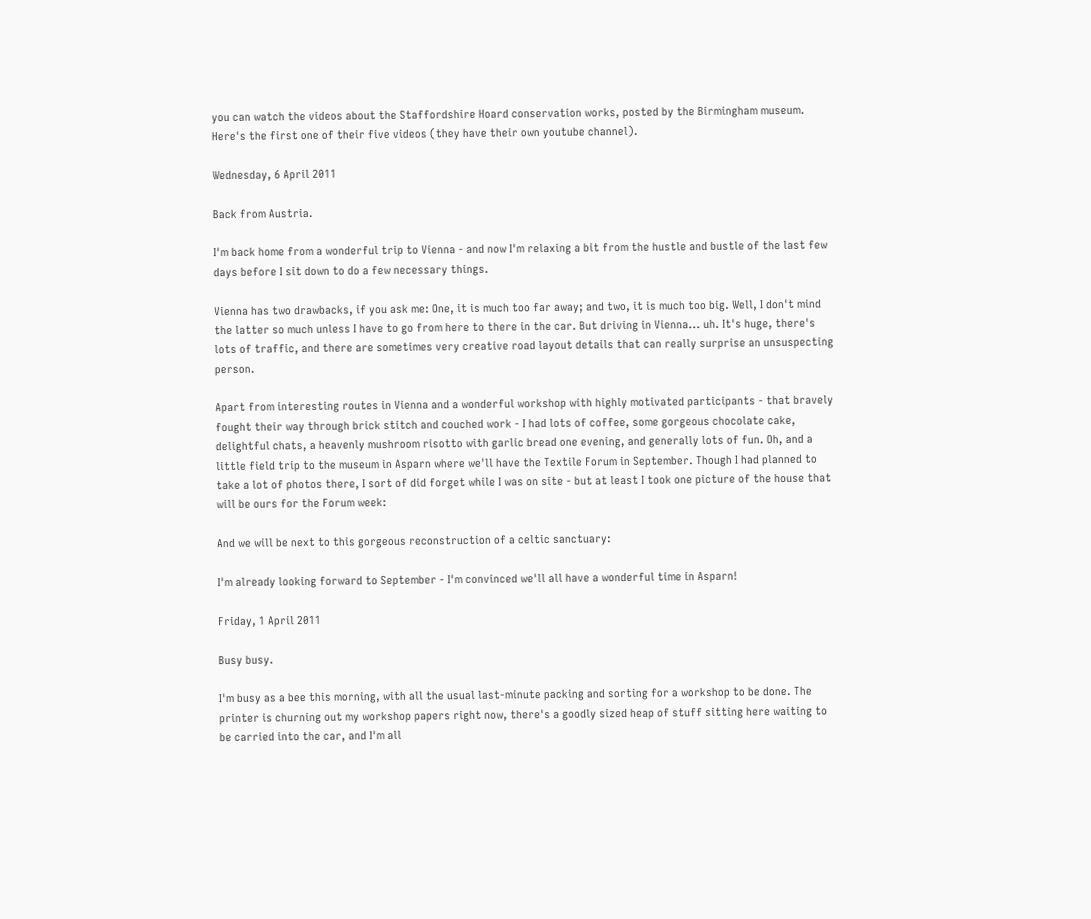you can watch the videos about the Staffordshire Hoard conservation works, posted by the Birmingham museum. Here's the first one of their five videos (they have their own youtube channel).

Wednesday, 6 April 2011

Back from Austria.

I'm back home from a wonderful trip to Vienna - and now I'm relaxing a bit from the hustle and bustle of the last few days before I sit down to do a few necessary things.

Vienna has two drawbacks, if you ask me: One, it is much too far away; and two, it is much too big. Well, I don't mind the latter so much unless I have to go from here to there in the car. But driving in Vienna... uh. It's huge, there's lots of traffic, and there are sometimes very creative road layout details that can really surprise an unsuspecting person.

Apart from interesting routes in Vienna and a wonderful workshop with highly motivated participants - that bravely fought their way through brick stitch and couched work - I had lots of coffee, some gorgeous chocolate cake, delightful chats, a heavenly mushroom risotto with garlic bread one evening, and generally lots of fun. Oh, and a little field trip to the museum in Asparn where we'll have the Textile Forum in September. Though I had planned to take a lot of photos there, I sort of did forget while I was on site - but at least I took one picture of the house that will be ours for the Forum week:

And we will be next to this gorgeous reconstruction of a celtic sanctuary:

I'm already looking forward to September - I'm convinced we'll all have a wonderful time in Asparn!

Friday, 1 April 2011

Busy busy.

I'm busy as a bee this morning, with all the usual last-minute packing and sorting for a workshop to be done. The printer is churning out my workshop papers right now, there's a goodly sized heap of stuff sitting here waiting to be carried into the car, and I'm all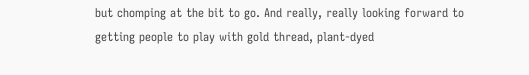but chomping at the bit to go. And really, really looking forward to getting people to play with gold thread, plant-dyed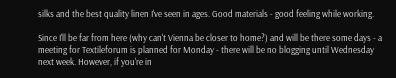silks and the best quality linen I've seen in ages. Good materials - good feeling while working.

Since I'll be far from here (why can't Vienna be closer to home?) and will be there some days - a meeting for Textileforum is planned for Monday - there will be no blogging until Wednesday next week. However, if you're in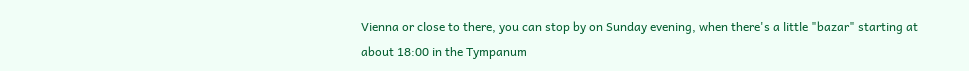Vienna or close to there, you can stop by on Sunday evening, when there's a little "bazar" starting at about 18:00 in the Tympanum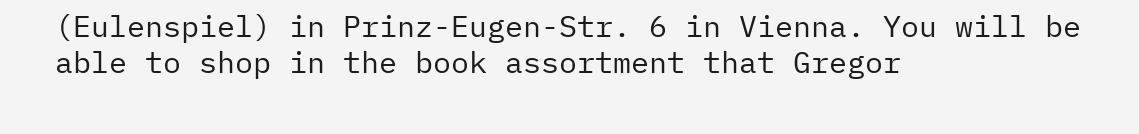(Eulenspiel) in Prinz-Eugen-Str. 6 in Vienna. You will be able to shop in the book assortment that Gregor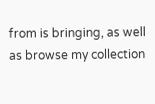from is bringing, as well as browse my collection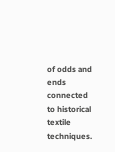of odds and ends connected to historical textile techniques.